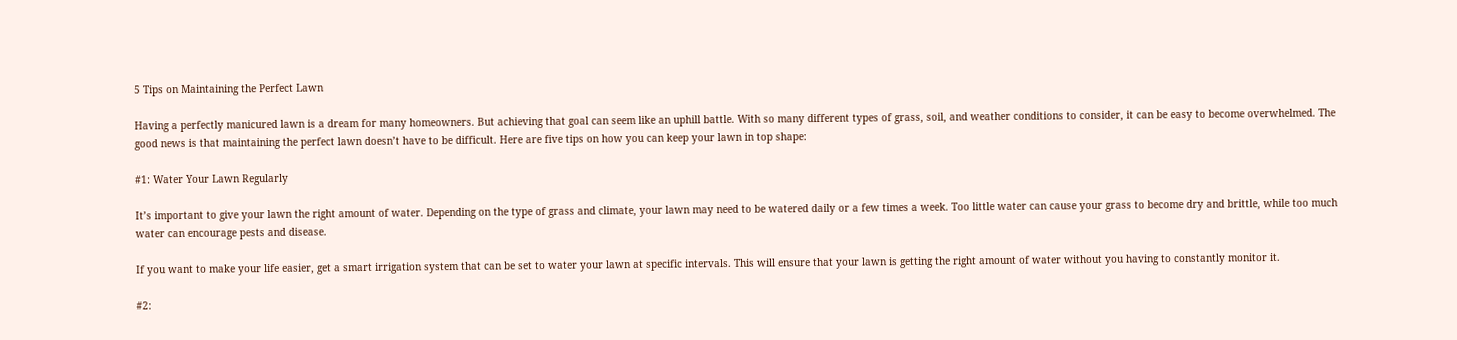5 Tips on Maintaining the Perfect Lawn

Having a perfectly manicured lawn is a dream for many homeowners. But achieving that goal can seem like an uphill battle. With so many different types of grass, soil, and weather conditions to consider, it can be easy to become overwhelmed. The good news is that maintaining the perfect lawn doesn’t have to be difficult. Here are five tips on how you can keep your lawn in top shape:

#1: Water Your Lawn Regularly

It’s important to give your lawn the right amount of water. Depending on the type of grass and climate, your lawn may need to be watered daily or a few times a week. Too little water can cause your grass to become dry and brittle, while too much water can encourage pests and disease.

If you want to make your life easier, get a smart irrigation system that can be set to water your lawn at specific intervals. This will ensure that your lawn is getting the right amount of water without you having to constantly monitor it.

#2: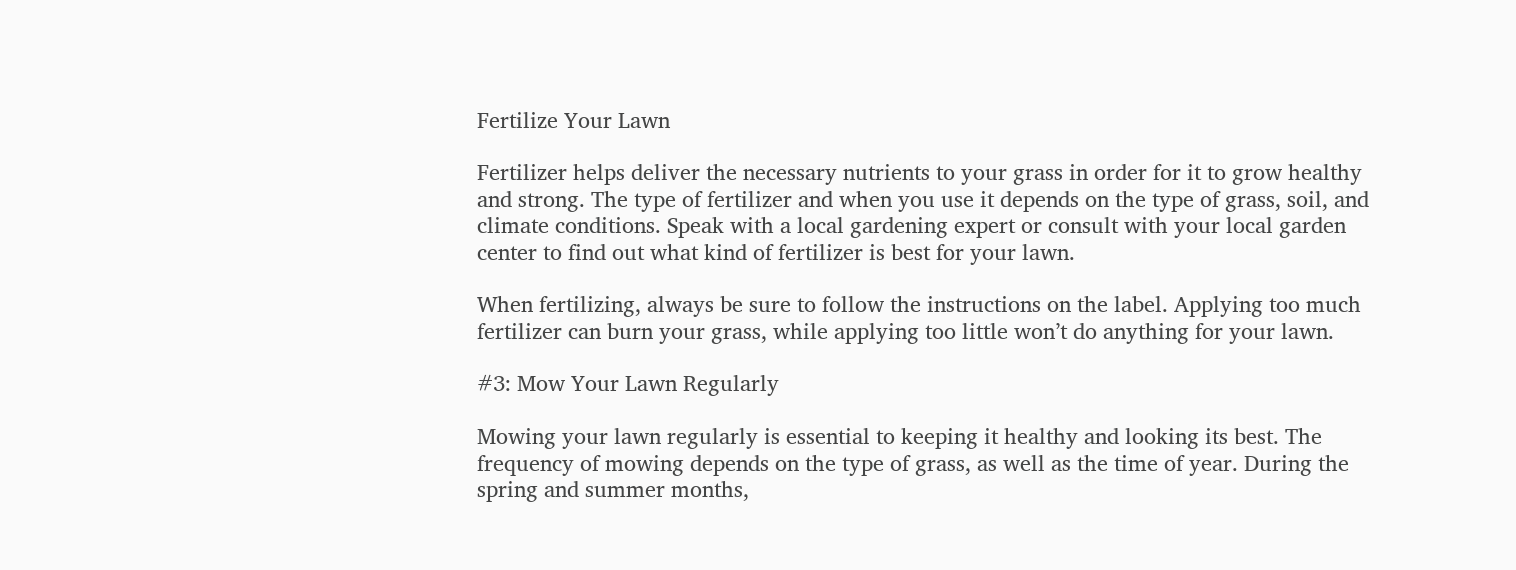Fertilize Your Lawn

Fertilizer helps deliver the necessary nutrients to your grass in order for it to grow healthy and strong. The type of fertilizer and when you use it depends on the type of grass, soil, and climate conditions. Speak with a local gardening expert or consult with your local garden center to find out what kind of fertilizer is best for your lawn.

When fertilizing, always be sure to follow the instructions on the label. Applying too much fertilizer can burn your grass, while applying too little won’t do anything for your lawn.

#3: Mow Your Lawn Regularly

Mowing your lawn regularly is essential to keeping it healthy and looking its best. The frequency of mowing depends on the type of grass, as well as the time of year. During the spring and summer months,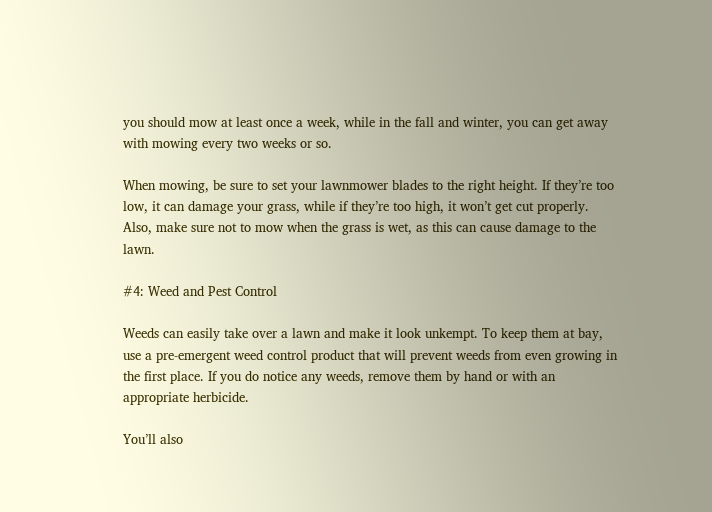you should mow at least once a week, while in the fall and winter, you can get away with mowing every two weeks or so.

When mowing, be sure to set your lawnmower blades to the right height. If they’re too low, it can damage your grass, while if they’re too high, it won’t get cut properly. Also, make sure not to mow when the grass is wet, as this can cause damage to the lawn.

#4: Weed and Pest Control

Weeds can easily take over a lawn and make it look unkempt. To keep them at bay, use a pre-emergent weed control product that will prevent weeds from even growing in the first place. If you do notice any weeds, remove them by hand or with an appropriate herbicide.

You’ll also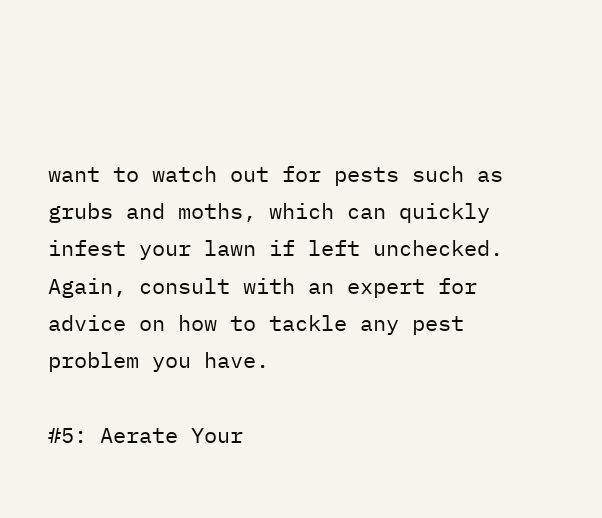want to watch out for pests such as grubs and moths, which can quickly infest your lawn if left unchecked. Again, consult with an expert for advice on how to tackle any pest problem you have.

#5: Aerate Your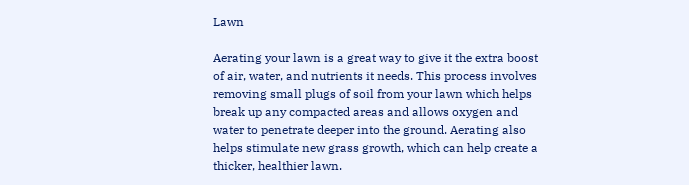Lawn

Aerating your lawn is a great way to give it the extra boost of air, water, and nutrients it needs. This process involves removing small plugs of soil from your lawn which helps break up any compacted areas and allows oxygen and water to penetrate deeper into the ground. Aerating also helps stimulate new grass growth, which can help create a thicker, healthier lawn.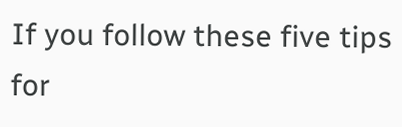If you follow these five tips for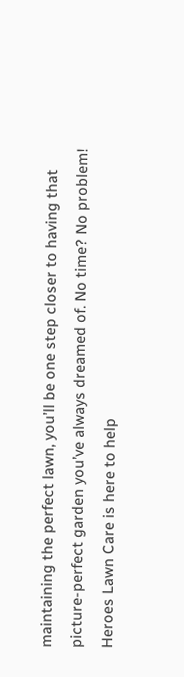maintaining the perfect lawn, you’ll be one step closer to having that picture-perfect garden you’ve always dreamed of. No time? No problem! Heroes Lawn Care is here to help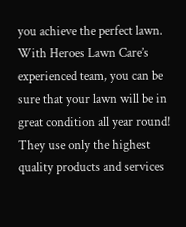you achieve the perfect lawn. With Heroes Lawn Care’s experienced team, you can be sure that your lawn will be in great condition all year round! They use only the highest quality products and services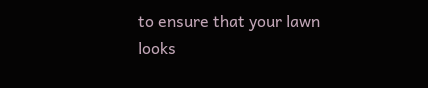to ensure that your lawn looks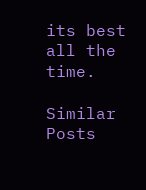its best all the time.

Similar Posts